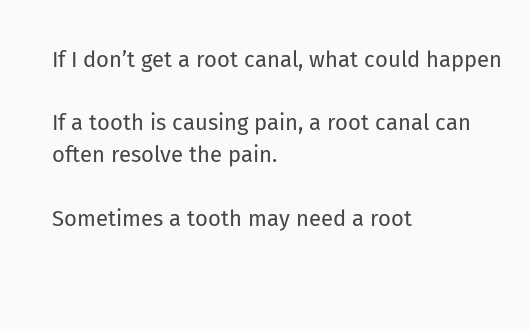If I don’t get a root canal, what could happen

If a tooth is causing pain, a root canal can often resolve the pain.

Sometimes a tooth may need a root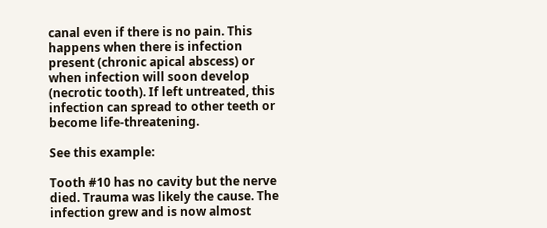canal even if there is no pain. This happens when there is infection present (chronic apical abscess) or when infection will soon develop (necrotic tooth). If left untreated, this infection can spread to other teeth or become life-threatening.

See this example:

Tooth #10 has no cavity but the nerve died. Trauma was likely the cause. The infection grew and is now almost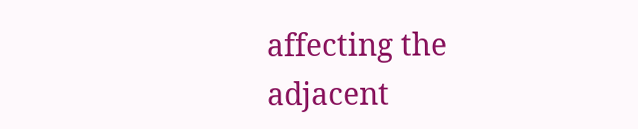affecting the adjacent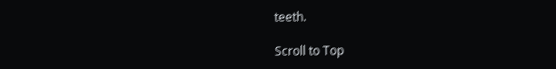teeth.

Scroll to Top